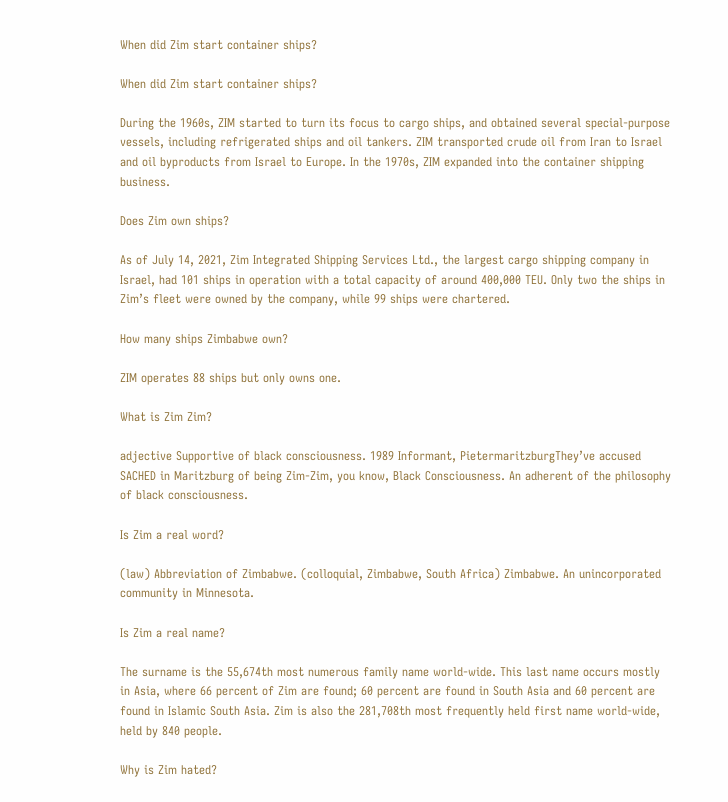When did Zim start container ships?

When did Zim start container ships?

During the 1960s, ZIM started to turn its focus to cargo ships, and obtained several special-purpose vessels, including refrigerated ships and oil tankers. ZIM transported crude oil from Iran to Israel and oil byproducts from Israel to Europe. In the 1970s, ZIM expanded into the container shipping business.

Does Zim own ships?

As of July 14, 2021, Zim Integrated Shipping Services Ltd., the largest cargo shipping company in Israel, had 101 ships in operation with a total capacity of around 400,000 TEU. Only two the ships in Zim’s fleet were owned by the company, while 99 ships were chartered.

How many ships Zimbabwe own?

ZIM operates 88 ships but only owns one.

What is Zim Zim?

adjective Supportive of black consciousness. 1989 Informant, PietermaritzburgThey’ve accused SACHED in Maritzburg of being Zim-Zim, you know, Black Consciousness. An adherent of the philosophy of black consciousness.

Is Zim a real word?

(law) Abbreviation of Zimbabwe. (colloquial, Zimbabwe, South Africa) Zimbabwe. An unincorporated community in Minnesota.

Is Zim a real name?

The surname is the 55,674th most numerous family name world-wide. This last name occurs mostly in Asia, where 66 percent of Zim are found; 60 percent are found in South Asia and 60 percent are found in Islamic South Asia. Zim is also the 281,708th most frequently held first name world-wide, held by 840 people.

Why is Zim hated?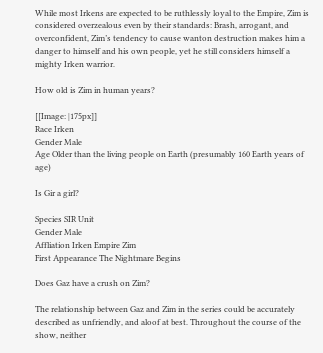While most Irkens are expected to be ruthlessly loyal to the Empire, Zim is considered overzealous even by their standards: Brash, arrogant, and overconfident, Zim’s tendency to cause wanton destruction makes him a danger to himself and his own people, yet he still considers himself a mighty Irken warrior.

How old is Zim in human years?

[[Image: |175px]]
Race Irken
Gender Male
Age Older than the living people on Earth (presumably 160 Earth years of age)

Is Gir a girl?

Species SIR Unit
Gender Male
Affliation Irken Empire Zim
First Appearance The Nightmare Begins

Does Gaz have a crush on Zim?

The relationship between Gaz and Zim in the series could be accurately described as unfriendly, and aloof at best. Throughout the course of the show, neither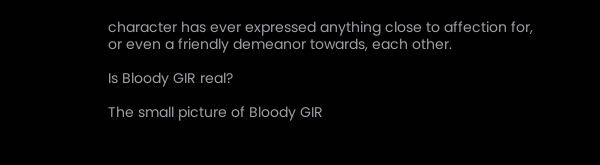character has ever expressed anything close to affection for, or even a friendly demeanor towards, each other.

Is Bloody GIR real?

The small picture of Bloody GIR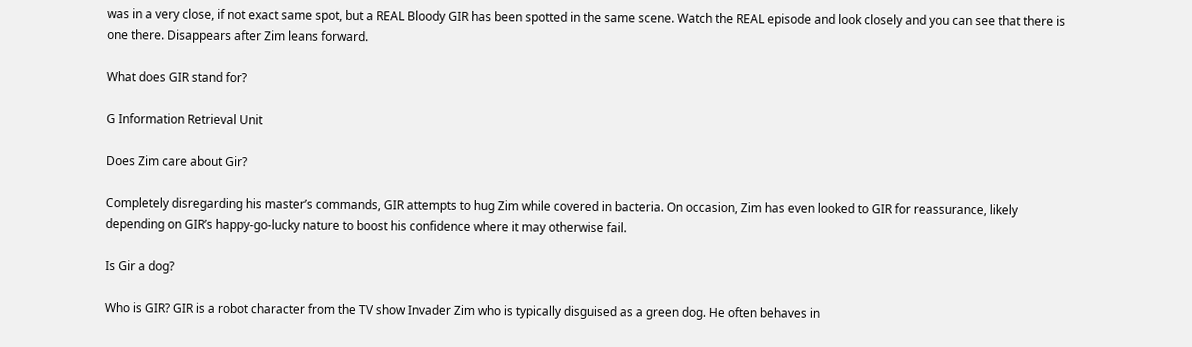was in a very close, if not exact same spot, but a REAL Bloody GIR has been spotted in the same scene. Watch the REAL episode and look closely and you can see that there is one there. Disappears after Zim leans forward.

What does GIR stand for?

G Information Retrieval Unit

Does Zim care about Gir?

Completely disregarding his master’s commands, GIR attempts to hug Zim while covered in bacteria. On occasion, Zim has even looked to GIR for reassurance, likely depending on GIR’s happy-go-lucky nature to boost his confidence where it may otherwise fail.

Is Gir a dog?

Who is GIR? GIR is a robot character from the TV show Invader Zim who is typically disguised as a green dog. He often behaves in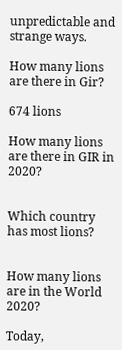unpredictable and strange ways.

How many lions are there in Gir?

674 lions

How many lions are there in GIR in 2020?


Which country has most lions?


How many lions are in the World 2020?

Today,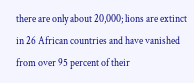there are only about 20,000; lions are extinct in 26 African countries and have vanished from over 95 percent of their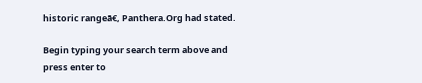historic rangeā€, Panthera.Org had stated.

Begin typing your search term above and press enter to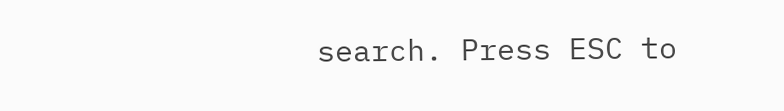search. Press ESC to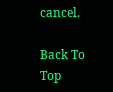cancel.

Back To Top